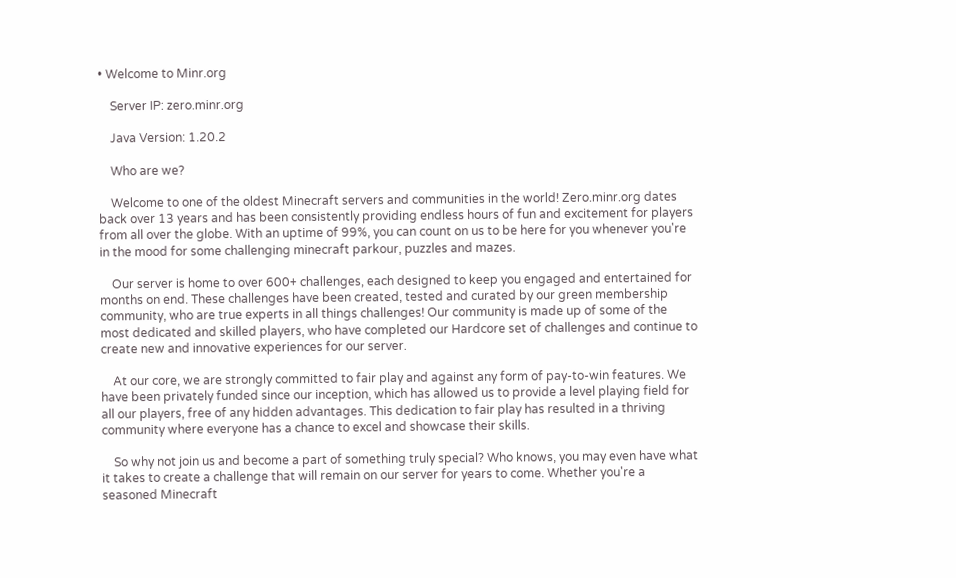• Welcome to Minr.org

    Server IP: zero.minr.org

    Java Version: 1.20.2

    Who are we?

    Welcome to one of the oldest Minecraft servers and communities in the world! Zero.minr.org dates back over 13 years and has been consistently providing endless hours of fun and excitement for players from all over the globe. With an uptime of 99%, you can count on us to be here for you whenever you're in the mood for some challenging minecraft parkour, puzzles and mazes.

    Our server is home to over 600+ challenges, each designed to keep you engaged and entertained for months on end. These challenges have been created, tested and curated by our green membership community, who are true experts in all things challenges! Our community is made up of some of the most dedicated and skilled players, who have completed our Hardcore set of challenges and continue to create new and innovative experiences for our server.

    At our core, we are strongly committed to fair play and against any form of pay-to-win features. We have been privately funded since our inception, which has allowed us to provide a level playing field for all our players, free of any hidden advantages. This dedication to fair play has resulted in a thriving community where everyone has a chance to excel and showcase their skills.

    So why not join us and become a part of something truly special? Who knows, you may even have what it takes to create a challenge that will remain on our server for years to come. Whether you're a seasoned Minecraft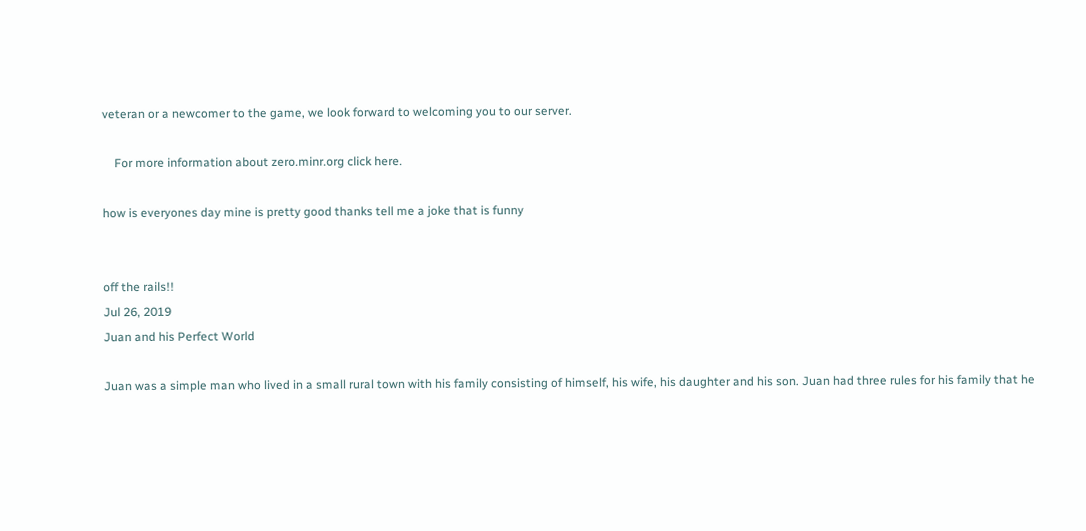veteran or a newcomer to the game, we look forward to welcoming you to our server.

    For more information about zero.minr.org click here.

how is everyones day mine is pretty good thanks tell me a joke that is funny


off the rails!!
Jul 26, 2019
Juan and his Perfect World

Juan was a simple man who lived in a small rural town with his family consisting of himself, his wife, his daughter and his son. Juan had three rules for his family that he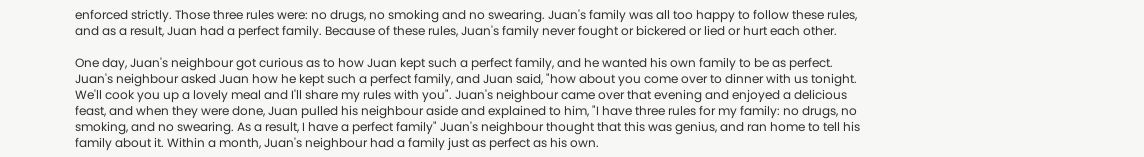enforced strictly. Those three rules were: no drugs, no smoking and no swearing. Juan's family was all too happy to follow these rules, and as a result, Juan had a perfect family. Because of these rules, Juan's family never fought or bickered or lied or hurt each other.

One day, Juan's neighbour got curious as to how Juan kept such a perfect family, and he wanted his own family to be as perfect. Juan's neighbour asked Juan how he kept such a perfect family, and Juan said, "how about you come over to dinner with us tonight. We'll cook you up a lovely meal and I'll share my rules with you". Juan's neighbour came over that evening and enjoyed a delicious feast, and when they were done, Juan pulled his neighbour aside and explained to him, "I have three rules for my family: no drugs, no smoking, and no swearing. As a result, I have a perfect family" Juan's neighbour thought that this was genius, and ran home to tell his family about it. Within a month, Juan's neighbour had a family just as perfect as his own.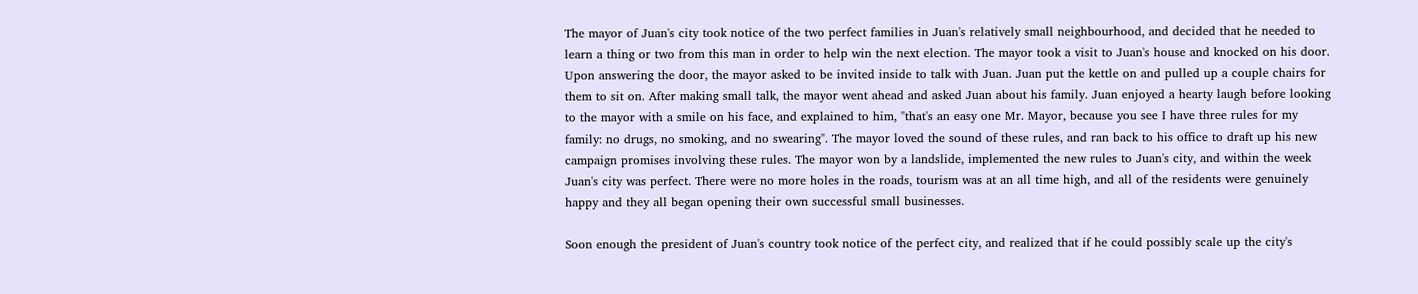The mayor of Juan's city took notice of the two perfect families in Juan's relatively small neighbourhood, and decided that he needed to learn a thing or two from this man in order to help win the next election. The mayor took a visit to Juan's house and knocked on his door. Upon answering the door, the mayor asked to be invited inside to talk with Juan. Juan put the kettle on and pulled up a couple chairs for them to sit on. After making small talk, the mayor went ahead and asked Juan about his family. Juan enjoyed a hearty laugh before looking to the mayor with a smile on his face, and explained to him, "that's an easy one Mr. Mayor, because you see I have three rules for my family: no drugs, no smoking, and no swearing". The mayor loved the sound of these rules, and ran back to his office to draft up his new campaign promises involving these rules. The mayor won by a landslide, implemented the new rules to Juan's city, and within the week Juan's city was perfect. There were no more holes in the roads, tourism was at an all time high, and all of the residents were genuinely happy and they all began opening their own successful small businesses.

Soon enough the president of Juan's country took notice of the perfect city, and realized that if he could possibly scale up the city's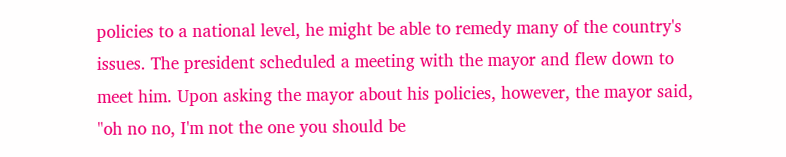policies to a national level, he might be able to remedy many of the country's issues. The president scheduled a meeting with the mayor and flew down to meet him. Upon asking the mayor about his policies, however, the mayor said, "oh no no, I'm not the one you should be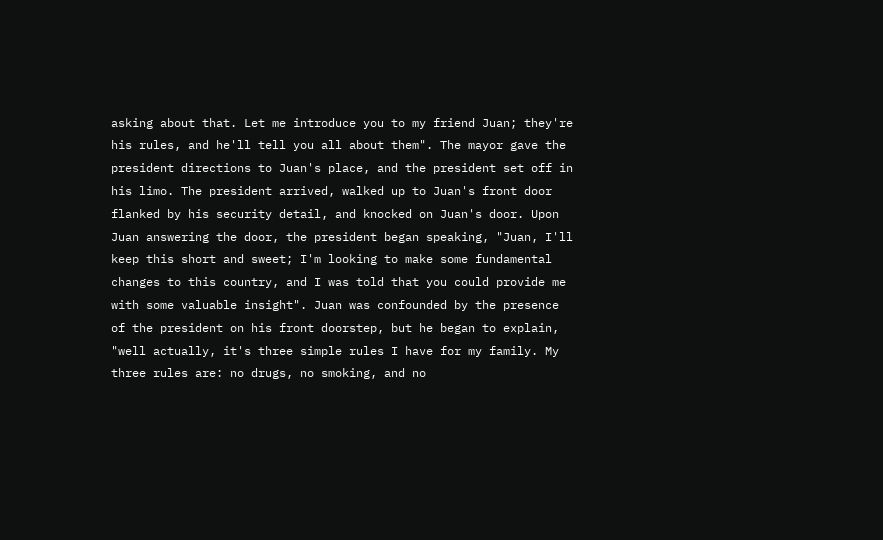asking about that. Let me introduce you to my friend Juan; they're his rules, and he'll tell you all about them". The mayor gave the president directions to Juan's place, and the president set off in his limo. The president arrived, walked up to Juan's front door flanked by his security detail, and knocked on Juan's door. Upon Juan answering the door, the president began speaking, "Juan, I'll keep this short and sweet; I'm looking to make some fundamental changes to this country, and I was told that you could provide me with some valuable insight". Juan was confounded by the presence of the president on his front doorstep, but he began to explain, "well actually, it's three simple rules I have for my family. My three rules are: no drugs, no smoking, and no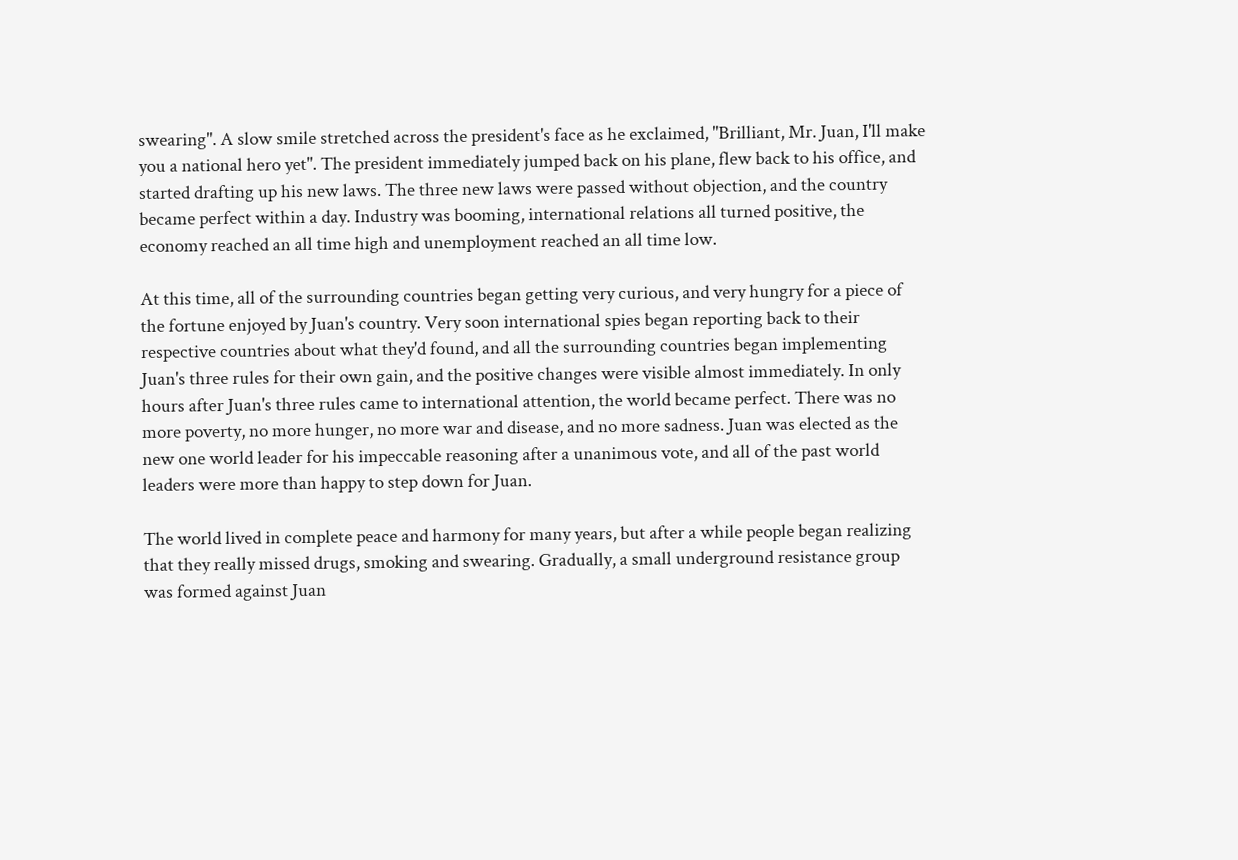swearing". A slow smile stretched across the president's face as he exclaimed, "Brilliant, Mr. Juan, I'll make you a national hero yet". The president immediately jumped back on his plane, flew back to his office, and started drafting up his new laws. The three new laws were passed without objection, and the country became perfect within a day. Industry was booming, international relations all turned positive, the economy reached an all time high and unemployment reached an all time low.

At this time, all of the surrounding countries began getting very curious, and very hungry for a piece of the fortune enjoyed by Juan's country. Very soon international spies began reporting back to their respective countries about what they'd found, and all the surrounding countries began implementing Juan's three rules for their own gain, and the positive changes were visible almost immediately. In only hours after Juan's three rules came to international attention, the world became perfect. There was no more poverty, no more hunger, no more war and disease, and no more sadness. Juan was elected as the new one world leader for his impeccable reasoning after a unanimous vote, and all of the past world leaders were more than happy to step down for Juan.

The world lived in complete peace and harmony for many years, but after a while people began realizing that they really missed drugs, smoking and swearing. Gradually, a small underground resistance group was formed against Juan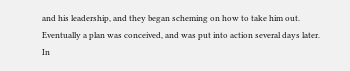and his leadership, and they began scheming on how to take him out. Eventually a plan was conceived, and was put into action several days later. In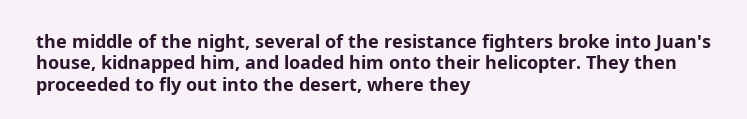the middle of the night, several of the resistance fighters broke into Juan's house, kidnapped him, and loaded him onto their helicopter. They then proceeded to fly out into the desert, where they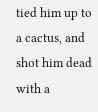tied him up to a cactus, and shot him dead with a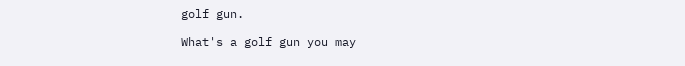golf gun.

What's a golf gun you may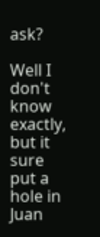ask?

Well I don't know exactly, but it sure put a hole in Juan